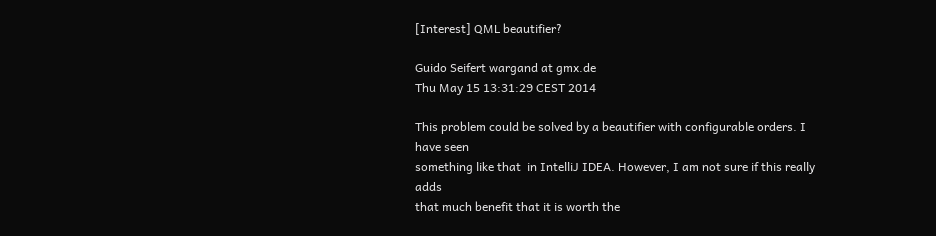[Interest] QML beautifier?

Guido Seifert wargand at gmx.de
Thu May 15 13:31:29 CEST 2014

This problem could be solved by a beautifier with configurable orders. I have seen
something like that  in IntelliJ IDEA. However, I am not sure if this really adds
that much benefit that it is worth the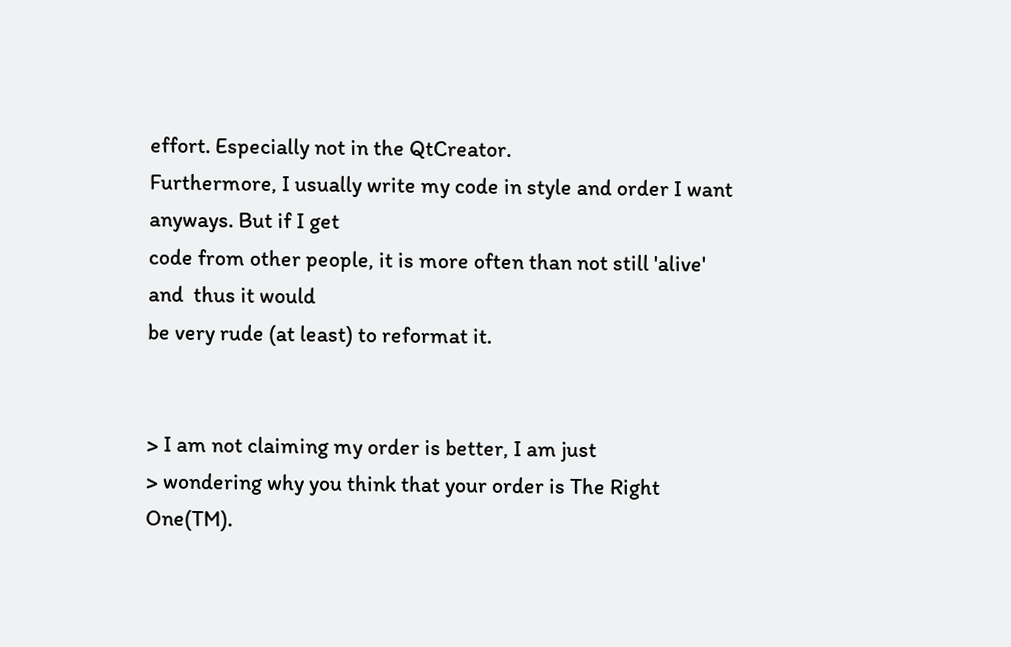effort. Especially not in the QtCreator.
Furthermore, I usually write my code in style and order I want anyways. But if I get
code from other people, it is more often than not still 'alive' and  thus it would
be very rude (at least) to reformat it.


> I am not claiming my order is better, I am just
> wondering why you think that your order is The Right One(TM).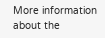More information about the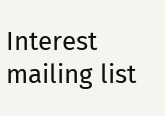Interest mailing list